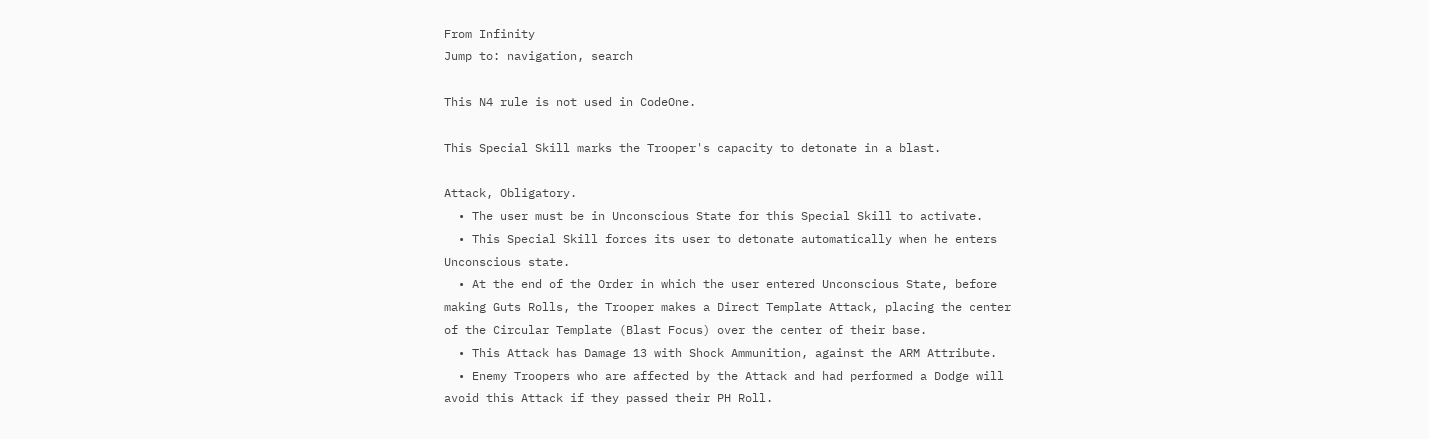From Infinity
Jump to: navigation, search

This N4 rule is not used in CodeOne.

This Special Skill marks the Trooper's capacity to detonate in a blast.

Attack, Obligatory.
  • The user must be in Unconscious State for this Special Skill to activate.
  • This Special Skill forces its user to detonate automatically when he enters Unconscious state.
  • At the end of the Order in which the user entered Unconscious State, before making Guts Rolls, the Trooper makes a Direct Template Attack, placing the center of the Circular Template (Blast Focus) over the center of their base.
  • This Attack has Damage 13 with Shock Ammunition, against the ARM Attribute.
  • Enemy Troopers who are affected by the Attack and had performed a Dodge will avoid this Attack if they passed their PH Roll.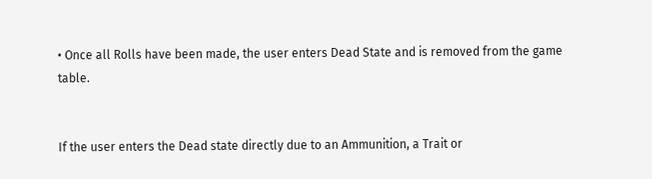• Once all Rolls have been made, the user enters Dead State and is removed from the game table.


If the user enters the Dead state directly due to an Ammunition, a Trait or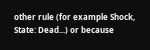other rule (for example Shock, State: Dead...) or because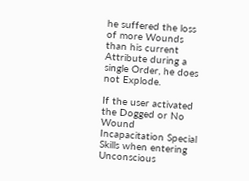he suffered the loss of more Wounds than his current Attribute during a single Order, he does not Explode.

If the user activated the Dogged or No Wound Incapacitation Special Skills when entering Unconscious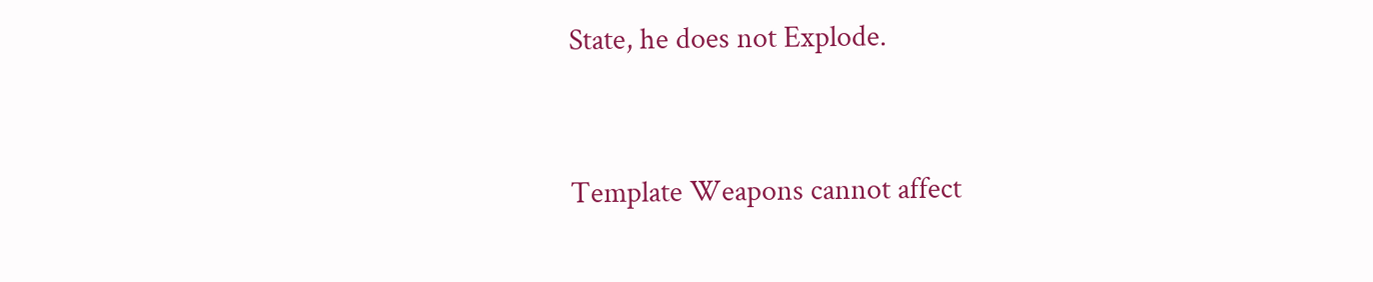State, he does not Explode.


Template Weapons cannot affect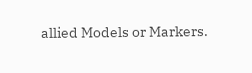allied Models or Markers.